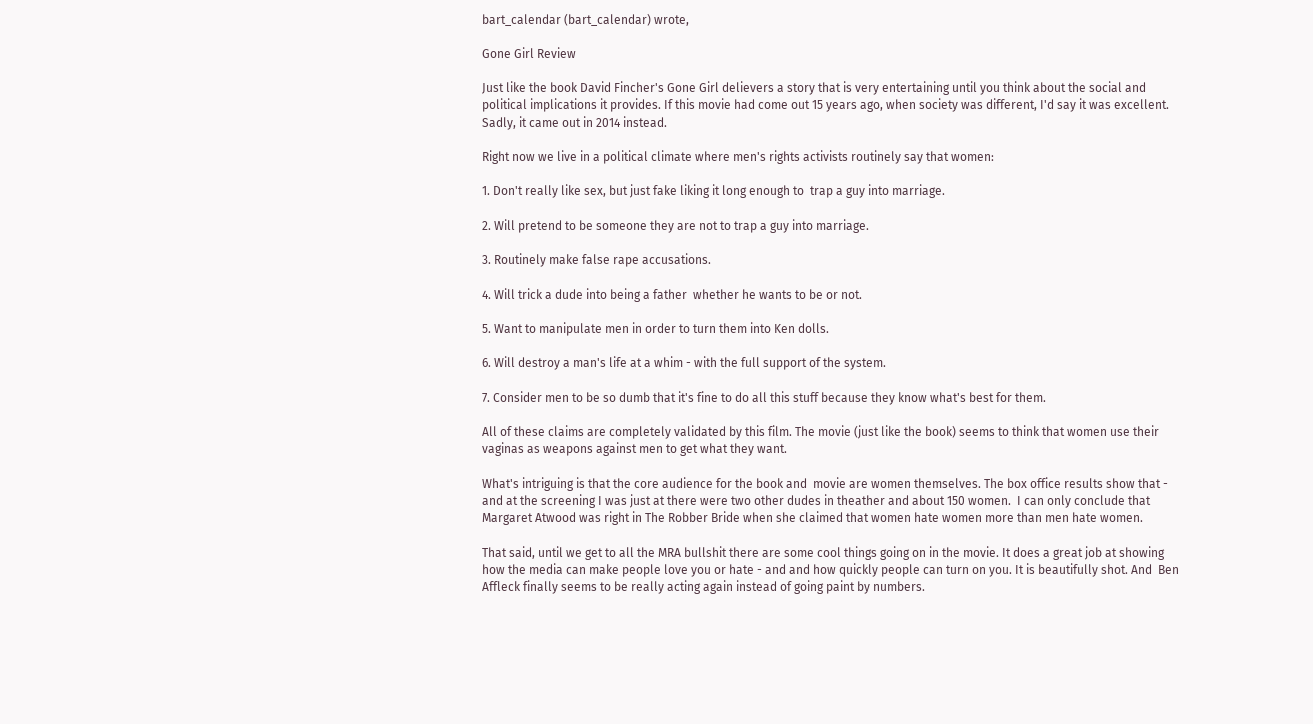bart_calendar (bart_calendar) wrote,

Gone Girl Review

Just like the book David Fincher's Gone Girl delievers a story that is very entertaining until you think about the social and political implications it provides. If this movie had come out 15 years ago, when society was different, I'd say it was excellent. Sadly, it came out in 2014 instead.

Right now we live in a political climate where men's rights activists routinely say that women:

1. Don't really like sex, but just fake liking it long enough to  trap a guy into marriage.

2. Will pretend to be someone they are not to trap a guy into marriage.

3. Routinely make false rape accusations.

4. Will trick a dude into being a father  whether he wants to be or not.

5. Want to manipulate men in order to turn them into Ken dolls.

6. Will destroy a man's life at a whim - with the full support of the system.

7. Consider men to be so dumb that it's fine to do all this stuff because they know what's best for them.

All of these claims are completely validated by this film. The movie (just like the book) seems to think that women use their vaginas as weapons against men to get what they want.

What's intriguing is that the core audience for the book and  movie are women themselves. The box office results show that - and at the screening I was just at there were two other dudes in theather and about 150 women.  I can only conclude that Margaret Atwood was right in The Robber Bride when she claimed that women hate women more than men hate women.

That said, until we get to all the MRA bullshit there are some cool things going on in the movie. It does a great job at showing how the media can make people love you or hate - and and how quickly people can turn on you. It is beautifully shot. And  Ben Affleck finally seems to be really acting again instead of going paint by numbers.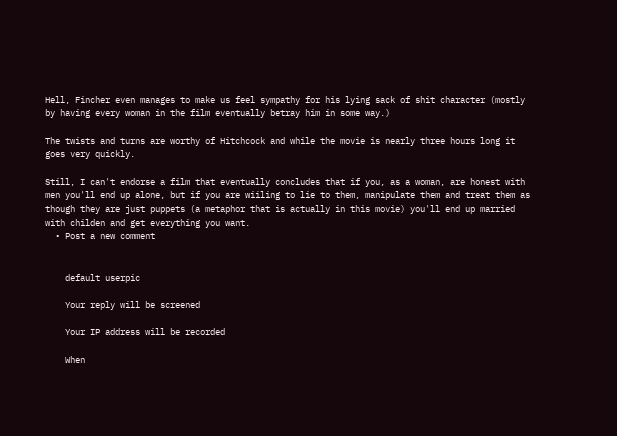Hell, Fincher even manages to make us feel sympathy for his lying sack of shit character (mostly by having every woman in the film eventually betray him in some way.)

The twists and turns are worthy of Hitchcock and while the movie is nearly three hours long it goes very quickly.

Still, I can't endorse a film that eventually concludes that if you, as a woman, are honest with men you'll end up alone, but if you are wiiling to lie to them, manipulate them and treat them as though they are just puppets (a metaphor that is actually in this movie) you'll end up married with childen and get everything you want.
  • Post a new comment


    default userpic

    Your reply will be screened

    Your IP address will be recorded

    When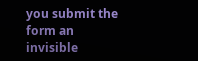you submit the form an invisible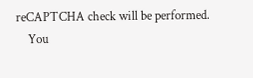reCAPTCHA check will be performed.
    You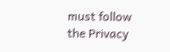must follow the Privacy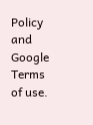Policy and Google Terms of use.